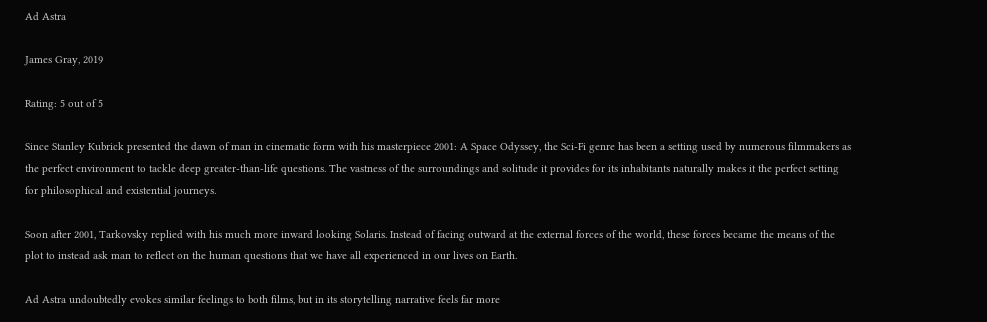Ad Astra

James Gray, 2019

Rating: 5 out of 5

Since Stanley Kubrick presented the dawn of man in cinematic form with his masterpiece 2001: A Space Odyssey, the Sci-Fi genre has been a setting used by numerous filmmakers as the perfect environment to tackle deep greater-than-life questions. The vastness of the surroundings and solitude it provides for its inhabitants naturally makes it the perfect setting for philosophical and existential journeys.

Soon after 2001, Tarkovsky replied with his much more inward looking Solaris. Instead of facing outward at the external forces of the world, these forces became the means of the plot to instead ask man to reflect on the human questions that we have all experienced in our lives on Earth.

Ad Astra undoubtedly evokes similar feelings to both films, but in its storytelling narrative feels far more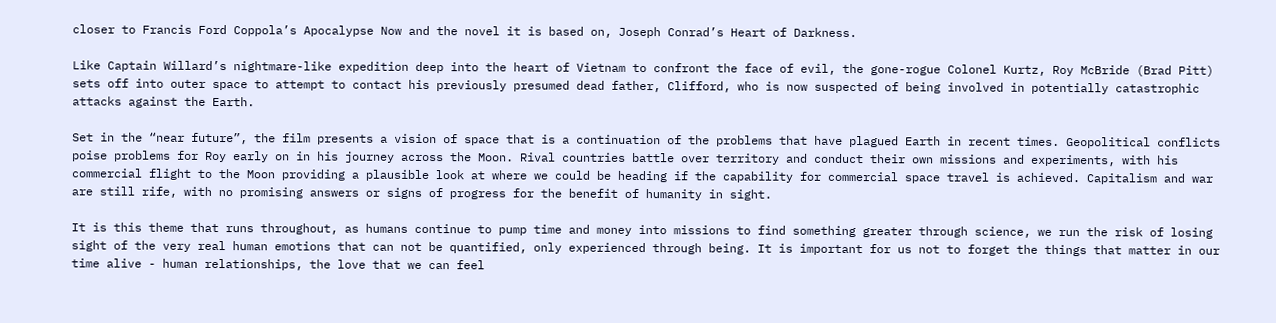closer to Francis Ford Coppola’s Apocalypse Now and the novel it is based on, Joseph Conrad’s Heart of Darkness.

Like Captain Willard’s nightmare-like expedition deep into the heart of Vietnam to confront the face of evil, the gone-rogue Colonel Kurtz, Roy McBride (Brad Pitt) sets off into outer space to attempt to contact his previously presumed dead father, Clifford, who is now suspected of being involved in potentially catastrophic attacks against the Earth.

Set in the “near future”, the film presents a vision of space that is a continuation of the problems that have plagued Earth in recent times. Geopolitical conflicts poise problems for Roy early on in his journey across the Moon. Rival countries battle over territory and conduct their own missions and experiments, with his commercial flight to the Moon providing a plausible look at where we could be heading if the capability for commercial space travel is achieved. Capitalism and war are still rife, with no promising answers or signs of progress for the benefit of humanity in sight.

It is this theme that runs throughout, as humans continue to pump time and money into missions to find something greater through science, we run the risk of losing sight of the very real human emotions that can not be quantified, only experienced through being. It is important for us not to forget the things that matter in our time alive - human relationships, the love that we can feel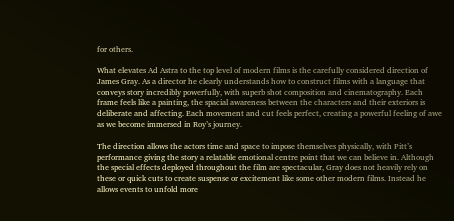for others.

What elevates Ad Astra to the top level of modern films is the carefully considered direction of James Gray. As a director he clearly understands how to construct films with a language that conveys story incredibly powerfully, with superb shot composition and cinematography. Each frame feels like a painting, the spacial awareness between the characters and their exteriors is deliberate and affecting. Each movement and cut feels perfect, creating a powerful feeling of awe as we become immersed in Roy’s journey.

The direction allows the actors time and space to impose themselves physically, with Pitt’s performance giving the story a relatable emotional centre point that we can believe in. Although the special effects deployed throughout the film are spectacular, Gray does not heavily rely on these or quick cuts to create suspense or excitement like some other modern films. Instead he allows events to unfold more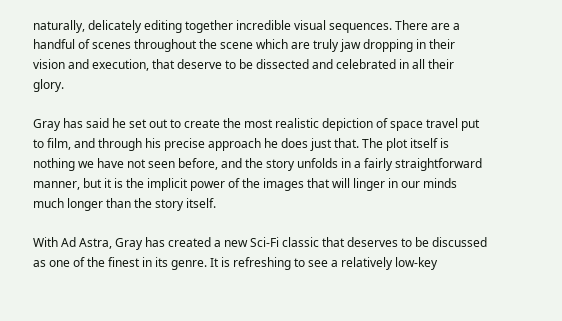naturally, delicately editing together incredible visual sequences. There are a handful of scenes throughout the scene which are truly jaw dropping in their vision and execution, that deserve to be dissected and celebrated in all their glory.

Gray has said he set out to create the most realistic depiction of space travel put to film, and through his precise approach he does just that. The plot itself is nothing we have not seen before, and the story unfolds in a fairly straightforward manner, but it is the implicit power of the images that will linger in our minds much longer than the story itself.

With Ad Astra, Gray has created a new Sci-Fi classic that deserves to be discussed as one of the finest in its genre. It is refreshing to see a relatively low-key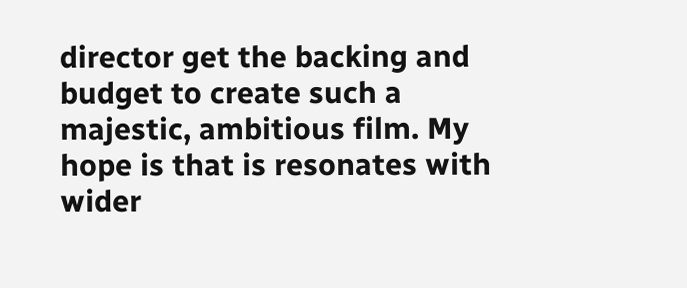director get the backing and budget to create such a majestic, ambitious film. My hope is that is resonates with wider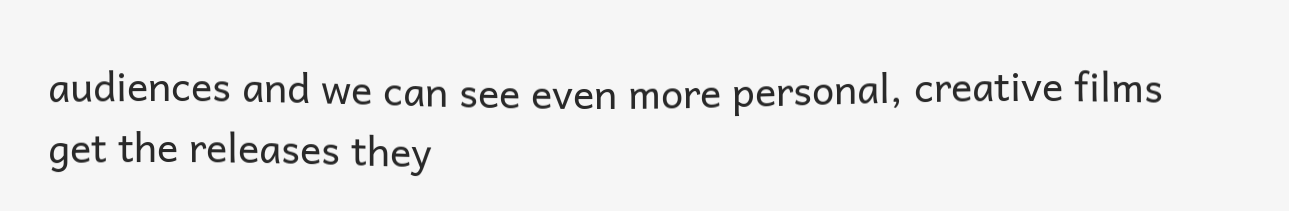audiences and we can see even more personal, creative films get the releases they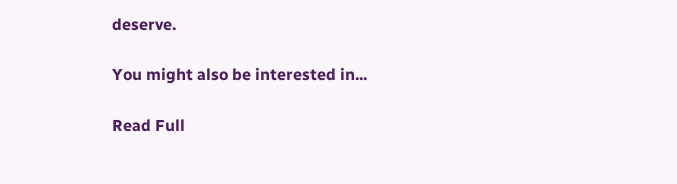deserve.

You might also be interested in...

Read Full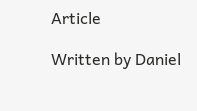Article

Written by Daniel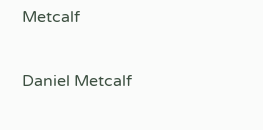Metcalf

Daniel Metcalf